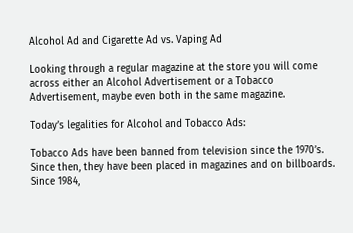Alcohol Ad and Cigarette Ad vs. Vaping Ad

Looking through a regular magazine at the store you will come across either an Alcohol Advertisement or a Tobacco Advertisement, maybe even both in the same magazine.

Today’s legalities for Alcohol and Tobacco Ads:

Tobacco Ads have been banned from television since the 1970’s. Since then, they have been placed in magazines and on billboards. Since 1984,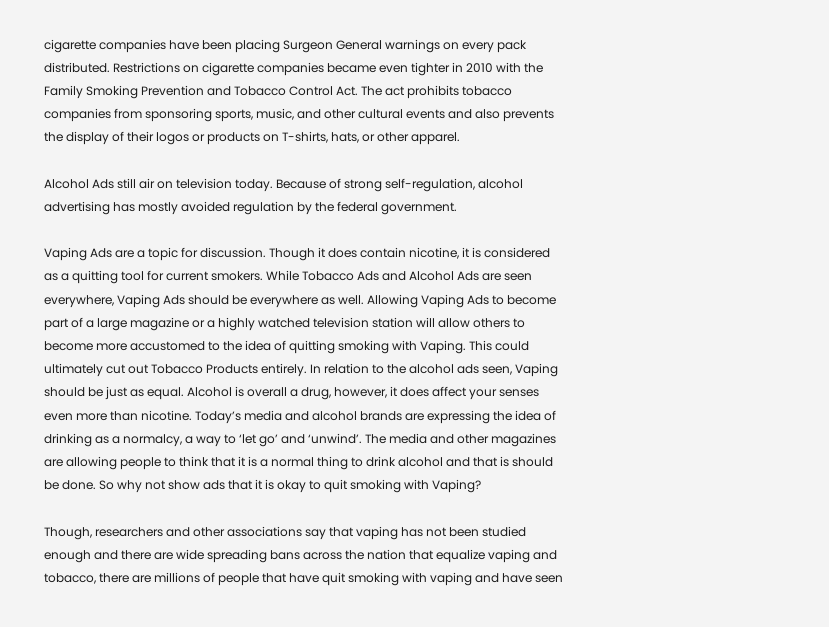cigarette companies have been placing Surgeon General warnings on every pack distributed. Restrictions on cigarette companies became even tighter in 2010 with the Family Smoking Prevention and Tobacco Control Act. The act prohibits tobacco companies from sponsoring sports, music, and other cultural events and also prevents the display of their logos or products on T-shirts, hats, or other apparel.

Alcohol Ads still air on television today. Because of strong self-regulation, alcohol advertising has mostly avoided regulation by the federal government.

Vaping Ads are a topic for discussion. Though it does contain nicotine, it is considered as a quitting tool for current smokers. While Tobacco Ads and Alcohol Ads are seen everywhere, Vaping Ads should be everywhere as well. Allowing Vaping Ads to become part of a large magazine or a highly watched television station will allow others to become more accustomed to the idea of quitting smoking with Vaping. This could ultimately cut out Tobacco Products entirely. In relation to the alcohol ads seen, Vaping should be just as equal. Alcohol is overall a drug, however, it does affect your senses even more than nicotine. Today’s media and alcohol brands are expressing the idea of drinking as a normalcy, a way to ‘let go’ and ‘unwind’. The media and other magazines are allowing people to think that it is a normal thing to drink alcohol and that is should be done. So why not show ads that it is okay to quit smoking with Vaping?

Though, researchers and other associations say that vaping has not been studied enough and there are wide spreading bans across the nation that equalize vaping and tobacco, there are millions of people that have quit smoking with vaping and have seen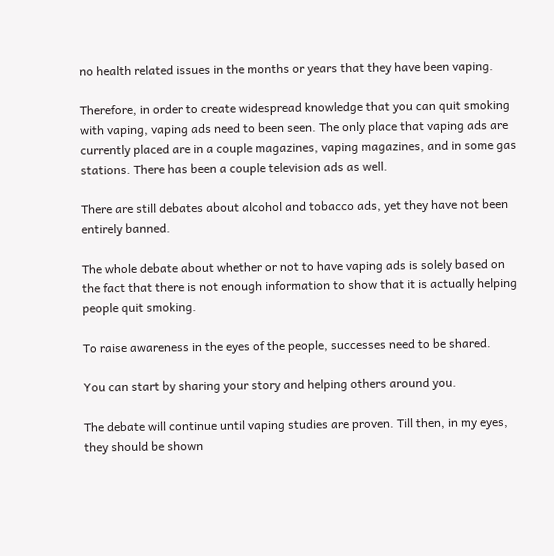no health related issues in the months or years that they have been vaping.

Therefore, in order to create widespread knowledge that you can quit smoking with vaping, vaping ads need to been seen. The only place that vaping ads are currently placed are in a couple magazines, vaping magazines, and in some gas stations. There has been a couple television ads as well.

There are still debates about alcohol and tobacco ads, yet they have not been entirely banned.

The whole debate about whether or not to have vaping ads is solely based on the fact that there is not enough information to show that it is actually helping people quit smoking.

To raise awareness in the eyes of the people, successes need to be shared.

You can start by sharing your story and helping others around you.

The debate will continue until vaping studies are proven. Till then, in my eyes, they should be shown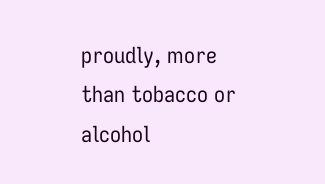proudly, more than tobacco or alcohol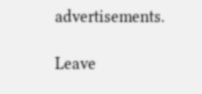advertisements.

Leave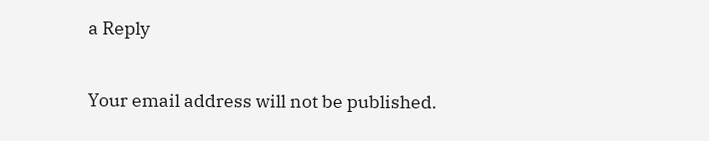a Reply

Your email address will not be published.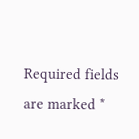Required fields are marked *